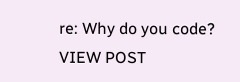re: Why do you code? VIEW POST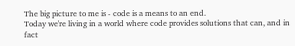The big picture to me is - code is a means to an end.
Today we're living in a world where code provides solutions that can, and in fact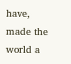have, made the world a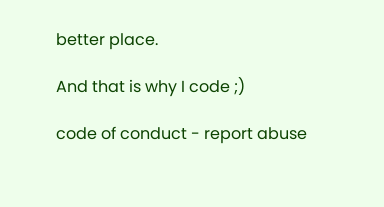better place.

And that is why I code ;)

code of conduct - report abuse